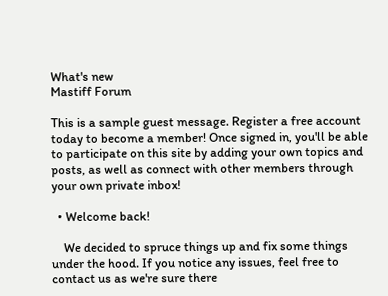What's new
Mastiff Forum

This is a sample guest message. Register a free account today to become a member! Once signed in, you'll be able to participate on this site by adding your own topics and posts, as well as connect with other members through your own private inbox!

  • Welcome back!

    We decided to spruce things up and fix some things under the hood. If you notice any issues, feel free to contact us as we're sure there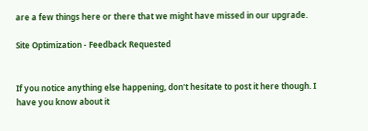are a few things here or there that we might have missed in our upgrade.

Site Optimization - Feedback Requested


If you notice anything else happening, don't hesitate to post it here though. I have you know about it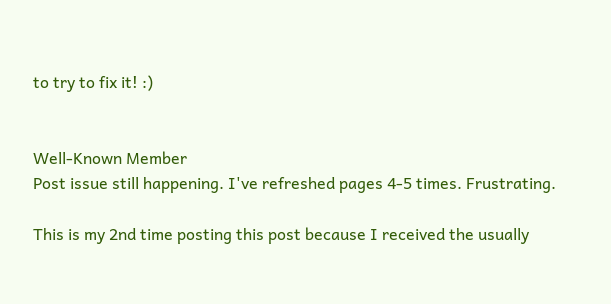to try to fix it! :)


Well-Known Member
Post issue still happening. I've refreshed pages 4-5 times. Frustrating.

This is my 2nd time posting this post because I received the usually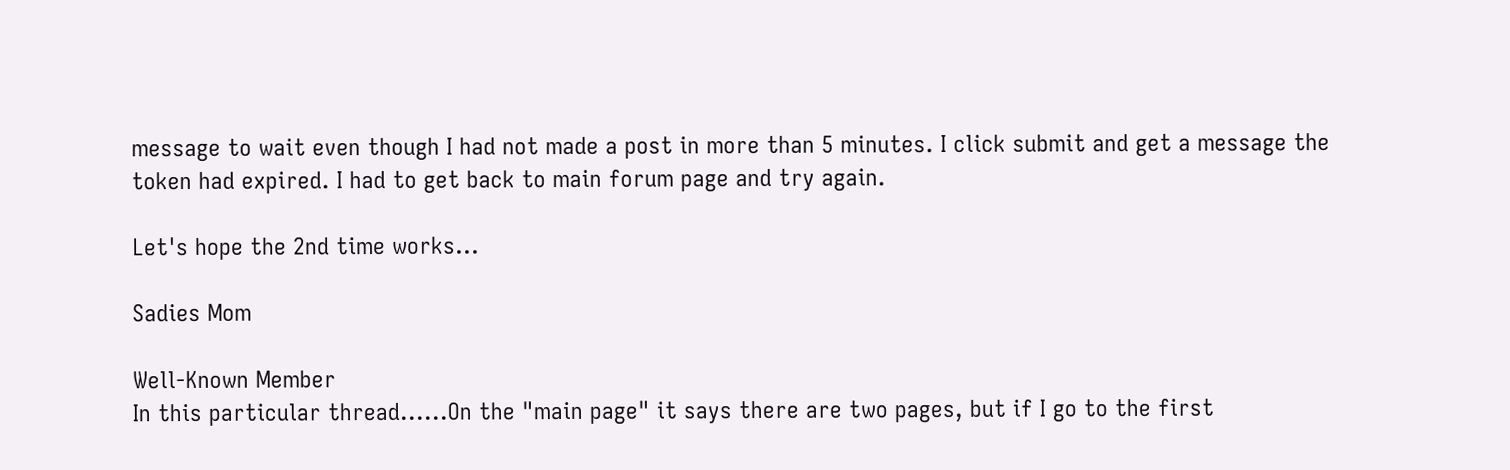message to wait even though I had not made a post in more than 5 minutes. I click submit and get a message the token had expired. I had to get back to main forum page and try again.

Let's hope the 2nd time works...

Sadies Mom

Well-Known Member
In this particular thread......On the "main page" it says there are two pages, but if I go to the first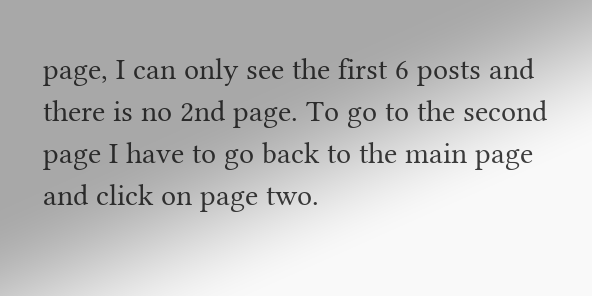page, I can only see the first 6 posts and there is no 2nd page. To go to the second page I have to go back to the main page and click on page two.